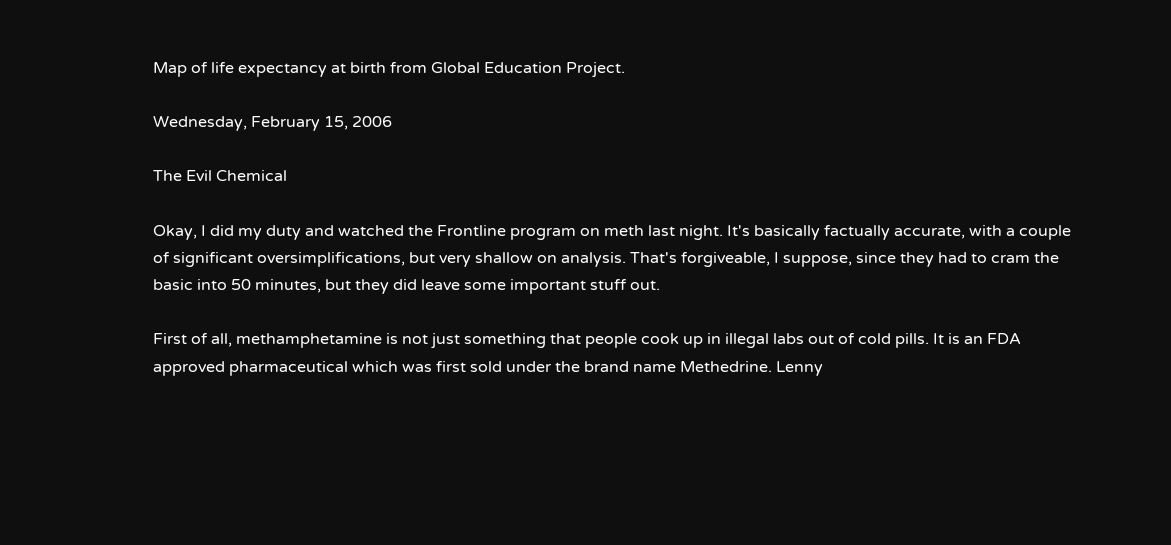Map of life expectancy at birth from Global Education Project.

Wednesday, February 15, 2006

The Evil Chemical

Okay, I did my duty and watched the Frontline program on meth last night. It's basically factually accurate, with a couple of significant oversimplifications, but very shallow on analysis. That's forgiveable, I suppose, since they had to cram the basic into 50 minutes, but they did leave some important stuff out.

First of all, methamphetamine is not just something that people cook up in illegal labs out of cold pills. It is an FDA approved pharmaceutical which was first sold under the brand name Methedrine. Lenny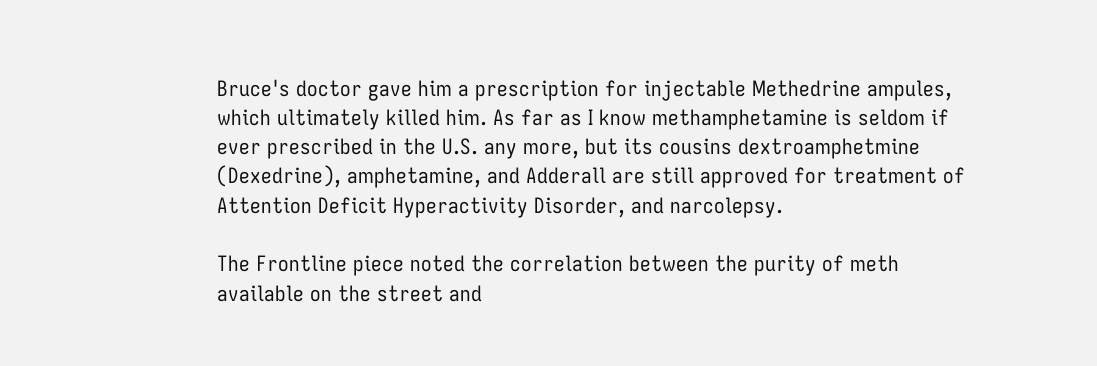Bruce's doctor gave him a prescription for injectable Methedrine ampules, which ultimately killed him. As far as I know methamphetamine is seldom if ever prescribed in the U.S. any more, but its cousins dextroamphetmine (Dexedrine), amphetamine, and Adderall are still approved for treatment of Attention Deficit Hyperactivity Disorder, and narcolepsy.

The Frontline piece noted the correlation between the purity of meth available on the street and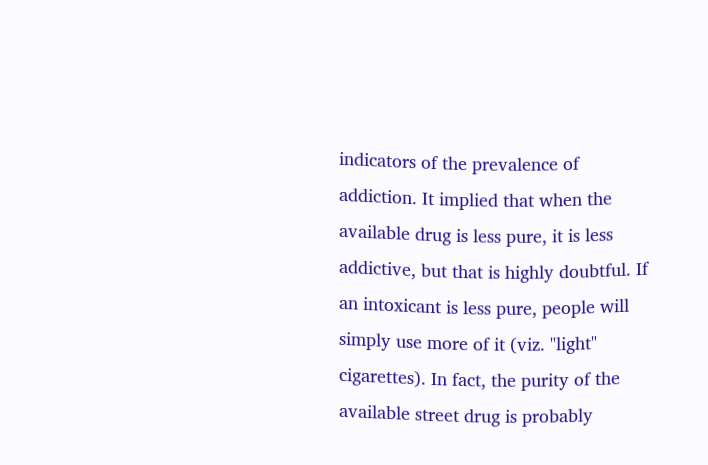indicators of the prevalence of addiction. It implied that when the available drug is less pure, it is less addictive, but that is highly doubtful. If an intoxicant is less pure, people will simply use more of it (viz. "light" cigarettes). In fact, the purity of the available street drug is probably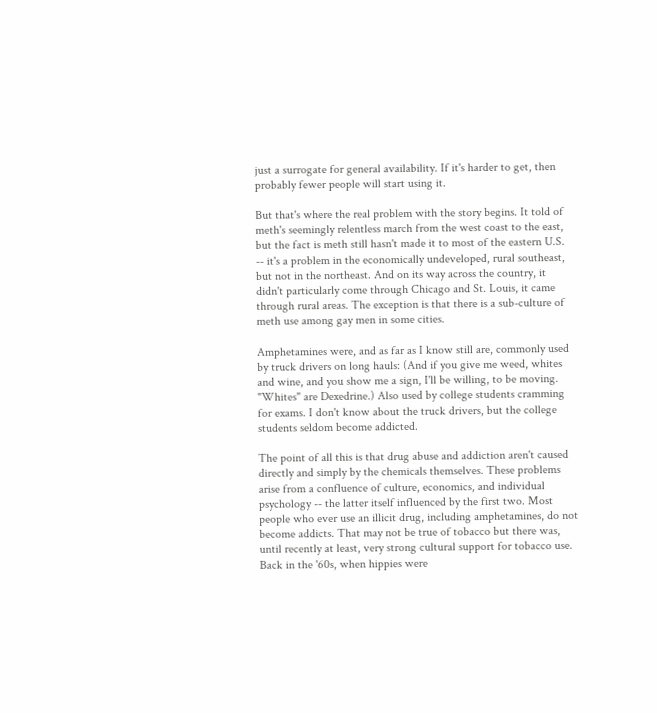just a surrogate for general availability. If it's harder to get, then probably fewer people will start using it.

But that's where the real problem with the story begins. It told of meth's seemingly relentless march from the west coast to the east, but the fact is meth still hasn't made it to most of the eastern U.S. -- it's a problem in the economically undeveloped, rural southeast, but not in the northeast. And on its way across the country, it didn't particularly come through Chicago and St. Louis, it came through rural areas. The exception is that there is a sub-culture of meth use among gay men in some cities.

Amphetamines were, and as far as I know still are, commonly used by truck drivers on long hauls: (And if you give me weed, whites and wine, and you show me a sign, I'll be willing, to be moving. "Whites" are Dexedrine.) Also used by college students cramming for exams. I don't know about the truck drivers, but the college students seldom become addicted.

The point of all this is that drug abuse and addiction aren't caused directly and simply by the chemicals themselves. These problems arise from a confluence of culture, economics, and individual psychology -- the latter itself influenced by the first two. Most people who ever use an illicit drug, including amphetamines, do not become addicts. That may not be true of tobacco but there was, until recently at least, very strong cultural support for tobacco use. Back in the '60s, when hippies were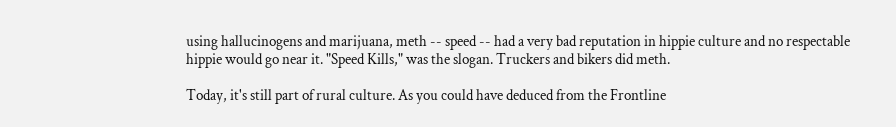using hallucinogens and marijuana, meth -- speed -- had a very bad reputation in hippie culture and no respectable hippie would go near it. "Speed Kills," was the slogan. Truckers and bikers did meth.

Today, it's still part of rural culture. As you could have deduced from the Frontline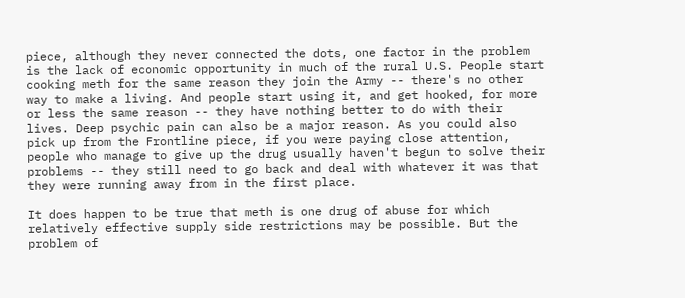piece, although they never connected the dots, one factor in the problem is the lack of economic opportunity in much of the rural U.S. People start cooking meth for the same reason they join the Army -- there's no other way to make a living. And people start using it, and get hooked, for more or less the same reason -- they have nothing better to do with their lives. Deep psychic pain can also be a major reason. As you could also pick up from the Frontline piece, if you were paying close attention, people who manage to give up the drug usually haven't begun to solve their problems -- they still need to go back and deal with whatever it was that they were running away from in the first place.

It does happen to be true that meth is one drug of abuse for which relatively effective supply side restrictions may be possible. But the problem of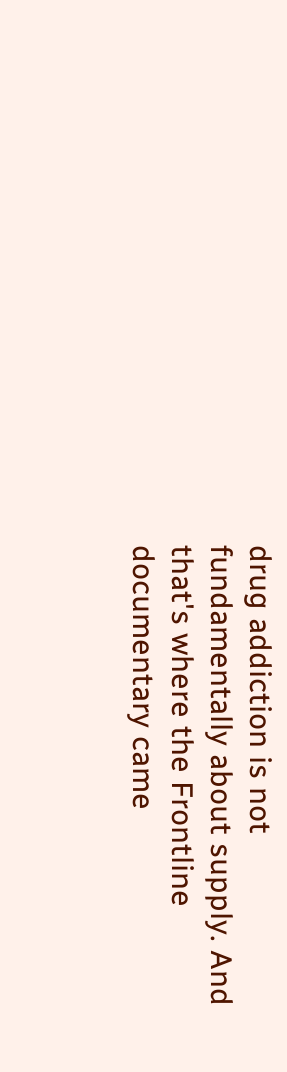drug addiction is not fundamentally about supply. And that's where the Frontline documentary came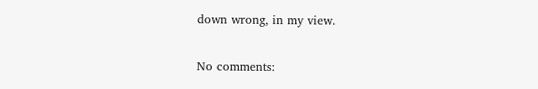down wrong, in my view.

No comments: